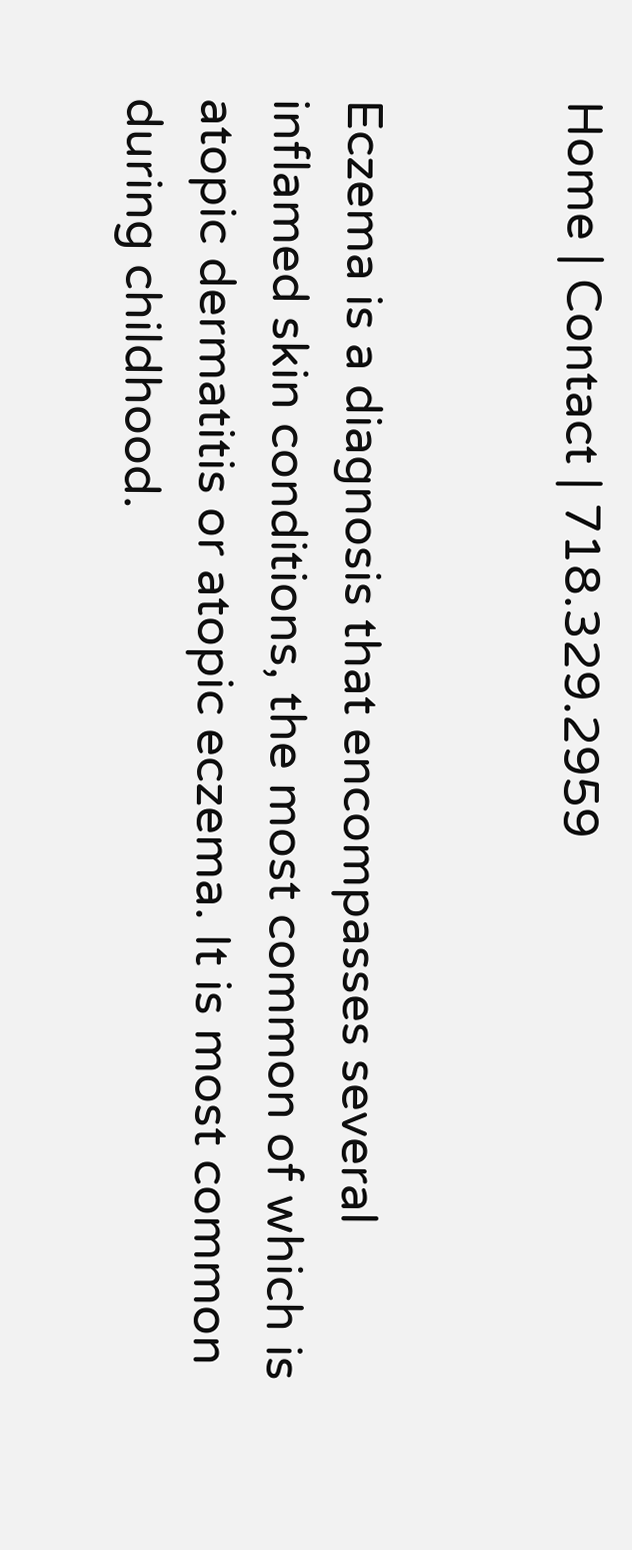Home | Contact | 718.329.2959


Eczema is a diagnosis that encompasses several inflamed skin conditions, the most common of which is atopic dermatitis or atopic eczema. It is most common during childhood.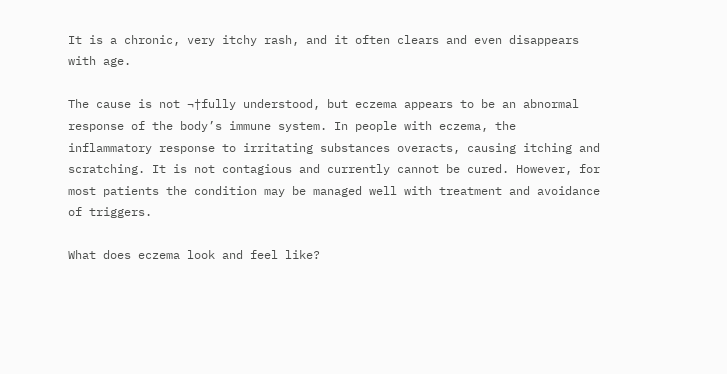It is a chronic, very itchy rash, and it often clears and even disappears with age.

The cause is not ¬†fully understood, but eczema appears to be an abnormal response of the body’s immune system. In people with eczema, the inflammatory response to irritating substances overacts, causing itching and scratching. It is not contagious and currently cannot be cured. However, for most patients the condition may be managed well with treatment and avoidance of triggers.

What does eczema look and feel like?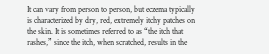It can vary from person to person, but eczema typically is characterized by dry, red, extremely itchy patches on the skin. It is sometimes referred to as “the itch that rashes,” since the itch, when scratched, results in the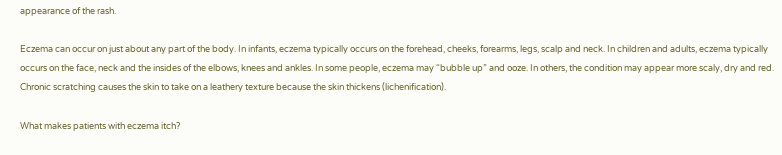appearance of the rash.

Eczema can occur on just about any part of the body. In infants, eczema typically occurs on the forehead, cheeks, forearms, legs, scalp and neck. In children and adults, eczema typically occurs on the face, neck and the insides of the elbows, knees and ankles. In some people, eczema may “bubble up” and ooze. In others, the condition may appear more scaly, dry and red. Chronic scratching causes the skin to take on a leathery texture because the skin thickens (lichenification).

What makes patients with eczema itch?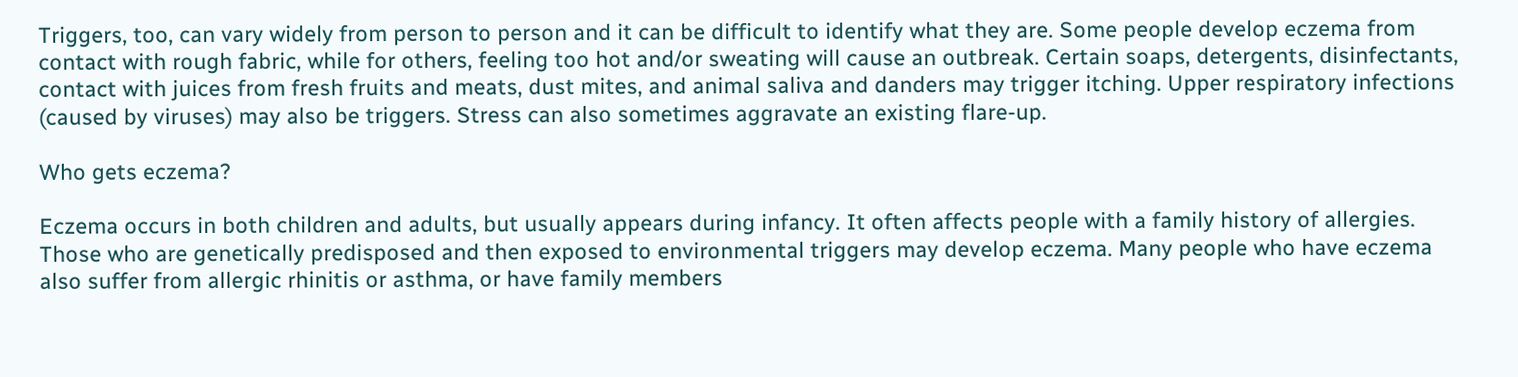Triggers, too, can vary widely from person to person and it can be difficult to identify what they are. Some people develop eczema from contact with rough fabric, while for others, feeling too hot and/or sweating will cause an outbreak. Certain soaps, detergents, disinfectants, contact with juices from fresh fruits and meats, dust mites, and animal saliva and danders may trigger itching. Upper respiratory infections (caused by viruses) may also be triggers. Stress can also sometimes aggravate an existing flare-up.

Who gets eczema?

Eczema occurs in both children and adults, but usually appears during infancy. It often affects people with a family history of allergies. Those who are genetically predisposed and then exposed to environmental triggers may develop eczema. Many people who have eczema also suffer from allergic rhinitis or asthma, or have family members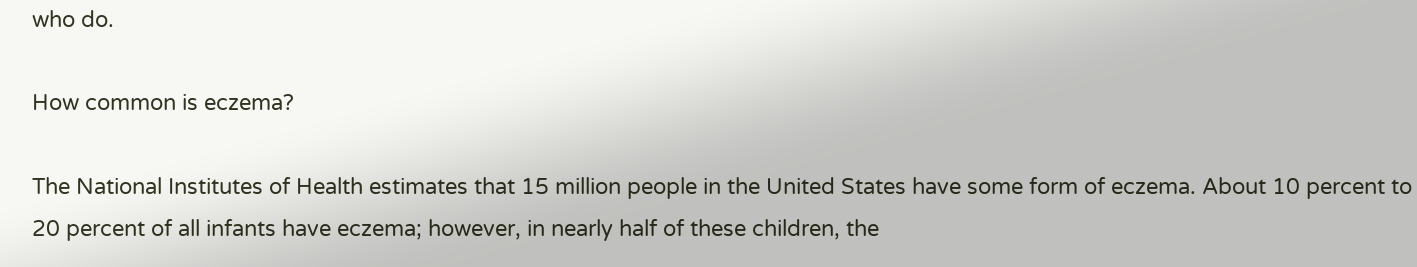who do.

How common is eczema?

The National Institutes of Health estimates that 15 million people in the United States have some form of eczema. About 10 percent to 20 percent of all infants have eczema; however, in nearly half of these children, the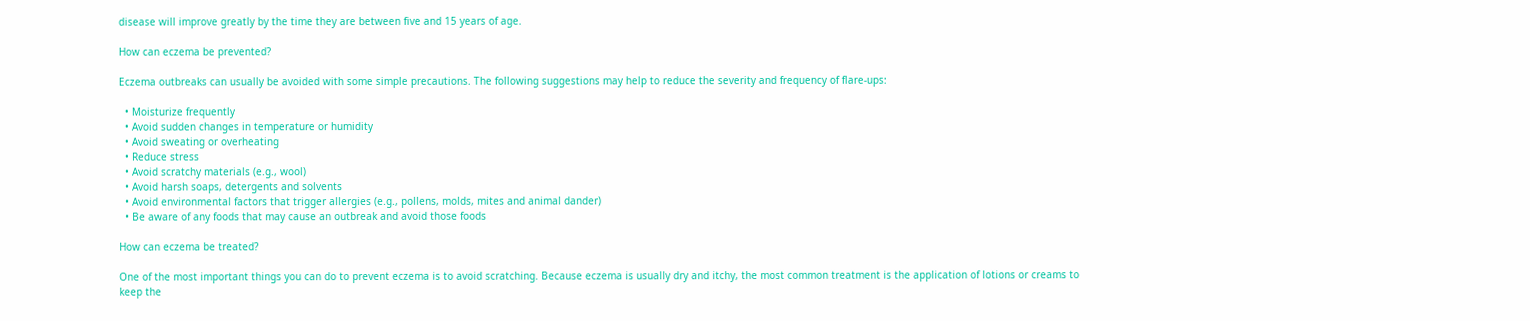disease will improve greatly by the time they are between five and 15 years of age.

How can eczema be prevented?

Eczema outbreaks can usually be avoided with some simple precautions. The following suggestions may help to reduce the severity and frequency of flare-ups:

  • Moisturize frequently
  • Avoid sudden changes in temperature or humidity
  • Avoid sweating or overheating
  • Reduce stress
  • Avoid scratchy materials (e.g., wool)
  • Avoid harsh soaps, detergents and solvents
  • Avoid environmental factors that trigger allergies (e.g., pollens, molds, mites and animal dander)
  • Be aware of any foods that may cause an outbreak and avoid those foods

How can eczema be treated?

One of the most important things you can do to prevent eczema is to avoid scratching. Because eczema is usually dry and itchy, the most common treatment is the application of lotions or creams to keep the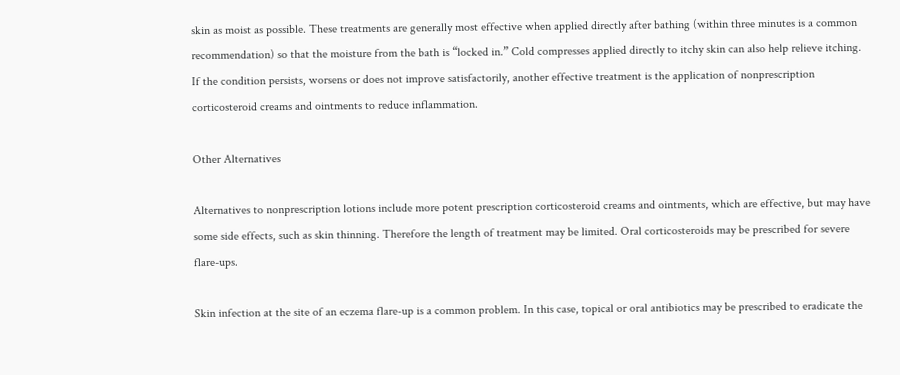skin as moist as possible. These treatments are generally most effective when applied directly after bathing (within three minutes is a common recommendation) so that the moisture from the bath is “locked in.” Cold compresses applied directly to itchy skin can also help relieve itching. If the condition persists, worsens or does not improve satisfactorily, another effective treatment is the application of nonprescription corticosteroid creams and ointments to reduce inflammation.

Other Alternatives

Alternatives to nonprescription lotions include more potent prescription corticosteroid creams and ointments, which are effective, but may have some side effects, such as skin thinning. Therefore the length of treatment may be limited. Oral corticosteroids may be prescribed for severe flare-ups.

Skin infection at the site of an eczema flare-up is a common problem. In this case, topical or oral antibiotics may be prescribed to eradicate the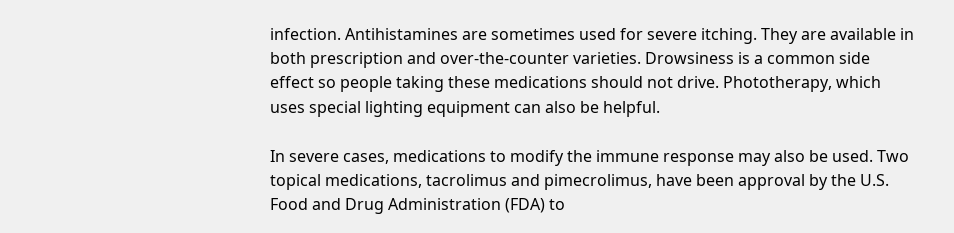infection. Antihistamines are sometimes used for severe itching. They are available in both prescription and over-the-counter varieties. Drowsiness is a common side effect so people taking these medications should not drive. Phototherapy, which uses special lighting equipment can also be helpful.

In severe cases, medications to modify the immune response may also be used. Two topical medications, tacrolimus and pimecrolimus, have been approval by the U.S. Food and Drug Administration (FDA) to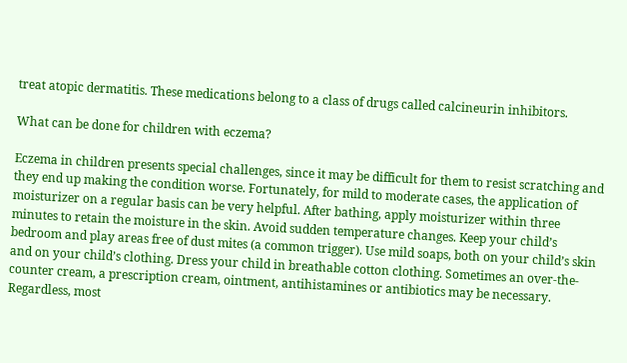treat atopic dermatitis. These medications belong to a class of drugs called calcineurin inhibitors.

What can be done for children with eczema?

Eczema in children presents special challenges, since it may be difficult for them to resist scratching and they end up making the condition worse. Fortunately, for mild to moderate cases, the application of moisturizer on a regular basis can be very helpful. After bathing, apply moisturizer within three minutes to retain the moisture in the skin. Avoid sudden temperature changes. Keep your child’s bedroom and play areas free of dust mites (a common trigger). Use mild soaps, both on your child’s skin and on your child’s clothing. Dress your child in breathable cotton clothing. Sometimes an over-the-counter cream, a prescription cream, ointment, antihistamines or antibiotics may be necessary. Regardless, most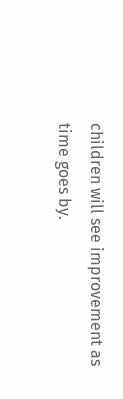children will see improvement as time goes by.